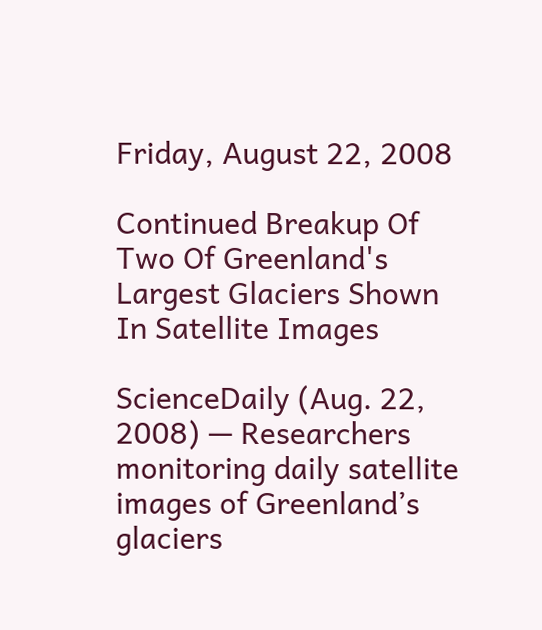Friday, August 22, 2008

Continued Breakup Of Two Of Greenland's Largest Glaciers Shown In Satellite Images

ScienceDaily (Aug. 22, 2008) — Researchers monitoring daily satellite images of Greenland’s glaciers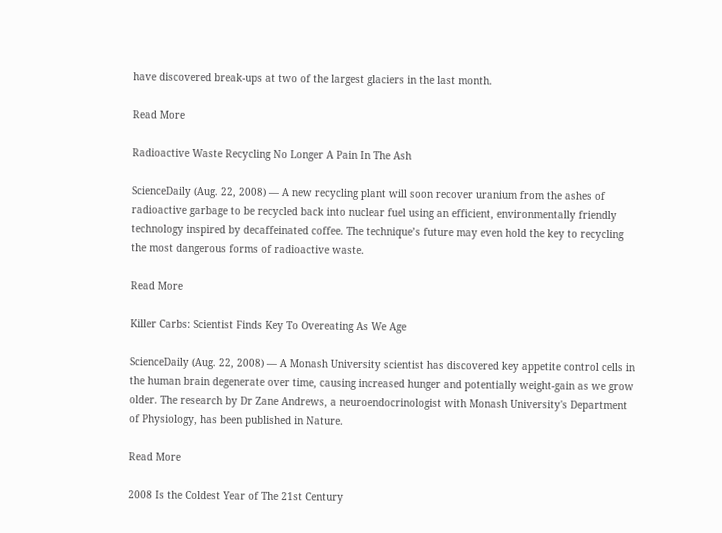have discovered break-ups at two of the largest glaciers in the last month.

Read More

Radioactive Waste Recycling No Longer A Pain In The Ash

ScienceDaily (Aug. 22, 2008) — A new recycling plant will soon recover uranium from the ashes of radioactive garbage to be recycled back into nuclear fuel using an efficient, environmentally friendly technology inspired by decaffeinated coffee. The technique’s future may even hold the key to recycling the most dangerous forms of radioactive waste.

Read More

Killer Carbs: Scientist Finds Key To Overeating As We Age

ScienceDaily (Aug. 22, 2008) — A Monash University scientist has discovered key appetite control cells in the human brain degenerate over time, causing increased hunger and potentially weight-gain as we grow older. The research by Dr Zane Andrews, a neuroendocrinologist with Monash University's Department of Physiology, has been published in Nature.

Read More

2008 Is the Coldest Year of The 21st Century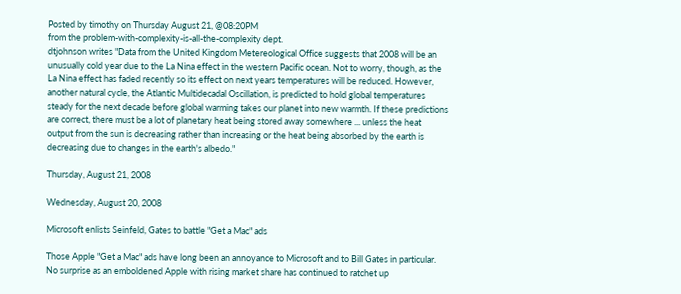Posted by timothy on Thursday August 21, @08:20PM
from the problem-with-complexity-is-all-the-complexity dept.
dtjohnson writes "Data from the United Kingdom Metereological Office suggests that 2008 will be an unusually cold year due to the La Nina effect in the western Pacific ocean. Not to worry, though, as the La Nina effect has faded recently so its effect on next years temperatures will be reduced. However, another natural cycle, the Atlantic Multidecadal Oscillation, is predicted to hold global temperatures steady for the next decade before global warming takes our planet into new warmth. If these predictions are correct, there must be a lot of planetary heat being stored away somewhere ... unless the heat output from the sun is decreasing rather than increasing or the heat being absorbed by the earth is decreasing due to changes in the earth's albedo."

Thursday, August 21, 2008

Wednesday, August 20, 2008

Microsoft enlists Seinfeld, Gates to battle "Get a Mac" ads

Those Apple "Get a Mac" ads have long been an annoyance to Microsoft and to Bill Gates in particular. No surprise as an emboldened Apple with rising market share has continued to ratchet up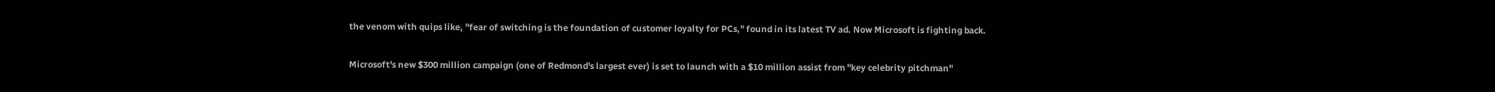the venom with quips like, "fear of switching is the foundation of customer loyalty for PCs," found in its latest TV ad. Now Microsoft is fighting back.

Microsoft's new $300 million campaign (one of Redmond's largest ever) is set to launch with a $10 million assist from "key celebrity pitchman"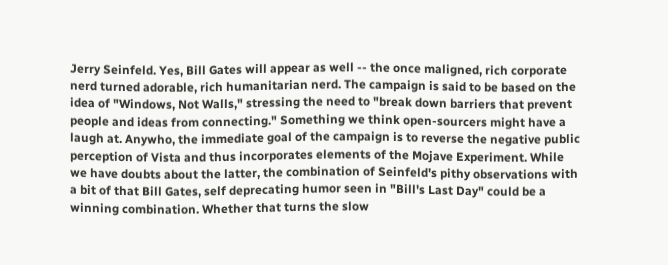Jerry Seinfeld. Yes, Bill Gates will appear as well -- the once maligned, rich corporate nerd turned adorable, rich humanitarian nerd. The campaign is said to be based on the idea of "Windows, Not Walls," stressing the need to "break down barriers that prevent people and ideas from connecting." Something we think open-sourcers might have a laugh at. Anywho, the immediate goal of the campaign is to reverse the negative public perception of Vista and thus incorporates elements of the Mojave Experiment. While we have doubts about the latter, the combination of Seinfeld's pithy observations with a bit of that Bill Gates, self deprecating humor seen in "Bill's Last Day" could be a winning combination. Whether that turns the slow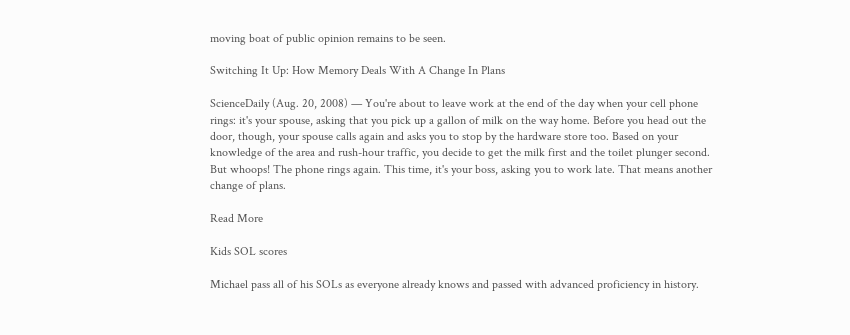moving boat of public opinion remains to be seen.

Switching It Up: How Memory Deals With A Change In Plans

ScienceDaily (Aug. 20, 2008) — You're about to leave work at the end of the day when your cell phone rings: it's your spouse, asking that you pick up a gallon of milk on the way home. Before you head out the door, though, your spouse calls again and asks you to stop by the hardware store too. Based on your knowledge of the area and rush-hour traffic, you decide to get the milk first and the toilet plunger second. But whoops! The phone rings again. This time, it's your boss, asking you to work late. That means another change of plans.

Read More

Kids SOL scores

Michael pass all of his SOLs as everyone already knows and passed with advanced proficiency in history.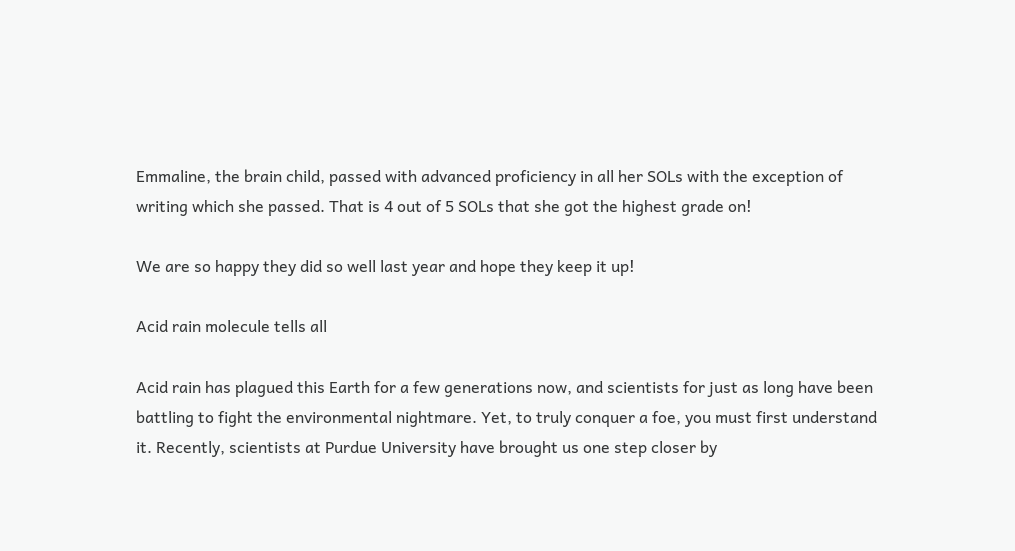Emmaline, the brain child, passed with advanced proficiency in all her SOLs with the exception of writing which she passed. That is 4 out of 5 SOLs that she got the highest grade on!

We are so happy they did so well last year and hope they keep it up!

Acid rain molecule tells all

Acid rain has plagued this Earth for a few generations now, and scientists for just as long have been battling to fight the environmental nightmare. Yet, to truly conquer a foe, you must first understand it. Recently, scientists at Purdue University have brought us one step closer by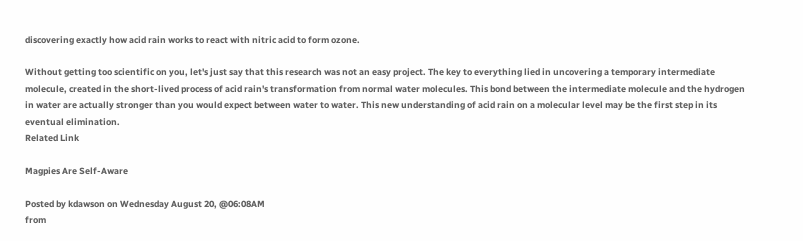discovering exactly how acid rain works to react with nitric acid to form ozone.

Without getting too scientific on you, let's just say that this research was not an easy project. The key to everything lied in uncovering a temporary intermediate molecule, created in the short-lived process of acid rain's transformation from normal water molecules. This bond between the intermediate molecule and the hydrogen in water are actually stronger than you would expect between water to water. This new understanding of acid rain on a molecular level may be the first step in its eventual elimination.
Related Link

Magpies Are Self-Aware

Posted by kdawson on Wednesday August 20, @06:08AM
from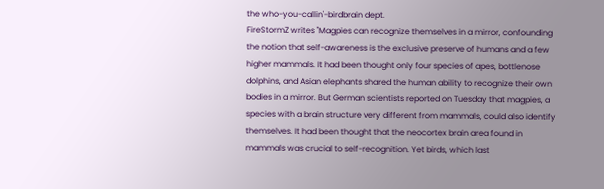the who-you-callin'-birdbrain dept.
FireStormZ writes "Magpies can recognize themselves in a mirror, confounding the notion that self-awareness is the exclusive preserve of humans and a few higher mammals. It had been thought only four species of apes, bottlenose dolphins, and Asian elephants shared the human ability to recognize their own bodies in a mirror. But German scientists reported on Tuesday that magpies, a species with a brain structure very different from mammals, could also identify themselves. It had been thought that the neocortex brain area found in mammals was crucial to self-recognition. Yet birds, which last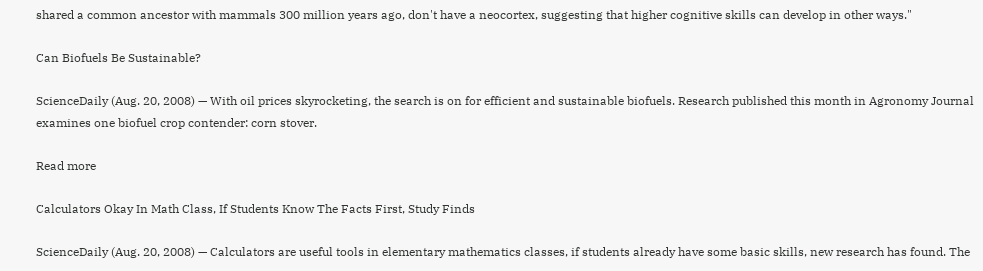shared a common ancestor with mammals 300 million years ago, don't have a neocortex, suggesting that higher cognitive skills can develop in other ways."

Can Biofuels Be Sustainable?

ScienceDaily (Aug. 20, 2008) — With oil prices skyrocketing, the search is on for efficient and sustainable biofuels. Research published this month in Agronomy Journal examines one biofuel crop contender: corn stover.

Read more

Calculators Okay In Math Class, If Students Know The Facts First, Study Finds

ScienceDaily (Aug. 20, 2008) — Calculators are useful tools in elementary mathematics classes, if students already have some basic skills, new research has found. The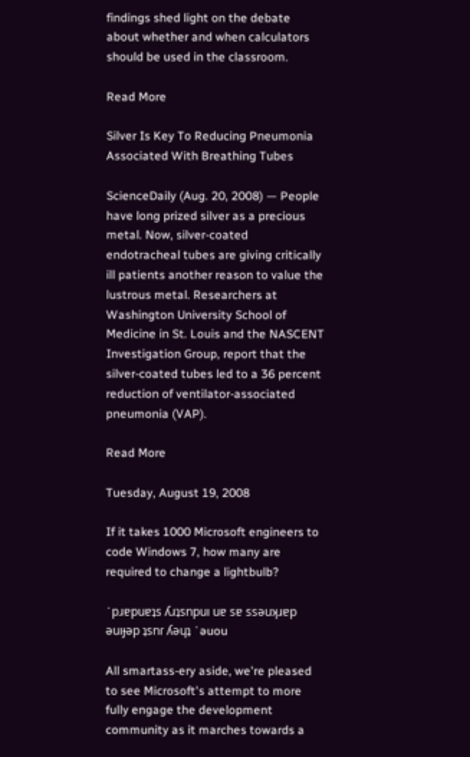findings shed light on the debate about whether and when calculators should be used in the classroom.

Read More

Silver Is Key To Reducing Pneumonia Associated With Breathing Tubes

ScienceDaily (Aug. 20, 2008) — People have long prized silver as a precious metal. Now, silver-coated endotracheal tubes are giving critically ill patients another reason to value the lustrous metal. Researchers at Washington University School of Medicine in St. Louis and the NASCENT Investigation Group, report that the silver-coated tubes led to a 36 percent reduction of ventilator-associated pneumonia (VAP).

Read More

Tuesday, August 19, 2008

If it takes 1000 Microsoft engineers to code Windows 7, how many are required to change a lightbulb?

˙pɹɐpuɐʇs ʎɹʇsnpuı uɐ sɐ ssǝuʞɹɐp ǝuıɟǝp ʇsnɾ ʎǝɥʇ ˙ǝuou

All smartass-ery aside, we're pleased to see Microsoft's attempt to more fully engage the development community as it marches towards a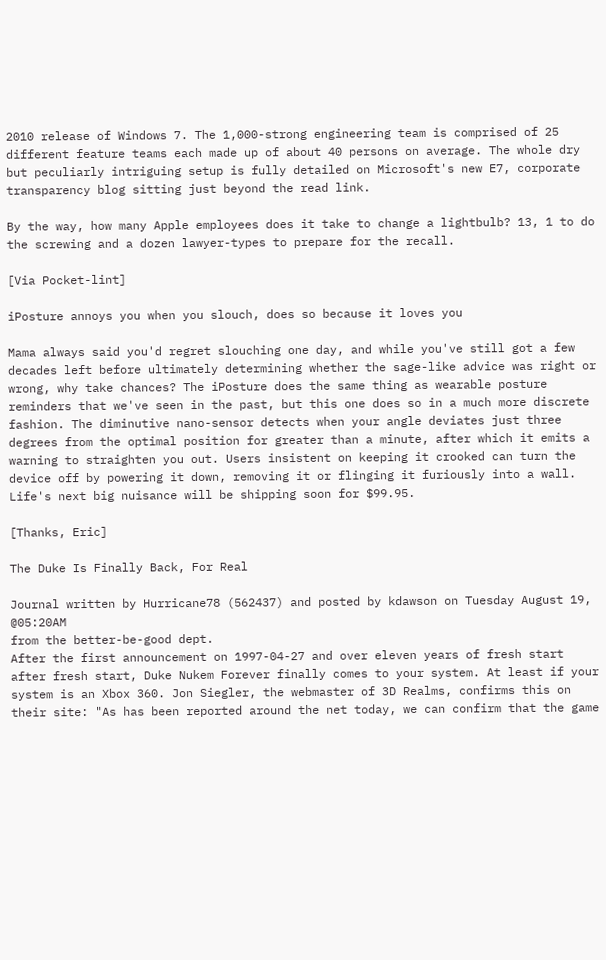2010 release of Windows 7. The 1,000-strong engineering team is comprised of 25 different feature teams each made up of about 40 persons on average. The whole dry but peculiarly intriguing setup is fully detailed on Microsoft's new E7, corporate transparency blog sitting just beyond the read link.

By the way, how many Apple employees does it take to change a lightbulb? 13, 1 to do the screwing and a dozen lawyer-types to prepare for the recall.

[Via Pocket-lint]

iPosture annoys you when you slouch, does so because it loves you

Mama always said you'd regret slouching one day, and while you've still got a few decades left before ultimately determining whether the sage-like advice was right or wrong, why take chances? The iPosture does the same thing as wearable posture reminders that we've seen in the past, but this one does so in a much more discrete fashion. The diminutive nano-sensor detects when your angle deviates just three degrees from the optimal position for greater than a minute, after which it emits a warning to straighten you out. Users insistent on keeping it crooked can turn the device off by powering it down, removing it or flinging it furiously into a wall. Life's next big nuisance will be shipping soon for $99.95.

[Thanks, Eric]

The Duke Is Finally Back, For Real

Journal written by Hurricane78 (562437) and posted by kdawson on Tuesday August 19, @05:20AM
from the better-be-good dept.
After the first announcement on 1997-04-27 and over eleven years of fresh start after fresh start, Duke Nukem Forever finally comes to your system. At least if your system is an Xbox 360. Jon Siegler, the webmaster of 3D Realms, confirms this on their site: "As has been reported around the net today, we can confirm that the game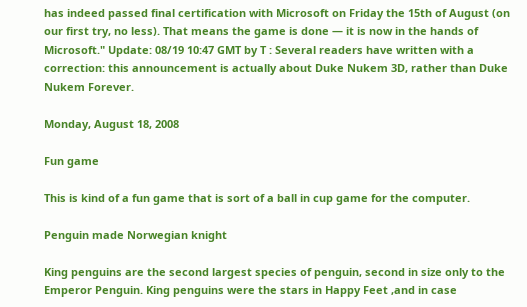has indeed passed final certification with Microsoft on Friday the 15th of August (on our first try, no less). That means the game is done — it is now in the hands of Microsoft." Update: 08/19 10:47 GMT by T : Several readers have written with a correction: this announcement is actually about Duke Nukem 3D, rather than Duke Nukem Forever.

Monday, August 18, 2008

Fun game

This is kind of a fun game that is sort of a ball in cup game for the computer.

Penguin made Norwegian knight

King penguins are the second largest species of penguin, second in size only to the Emperor Penguin. King penguins were the stars in Happy Feet ,and in case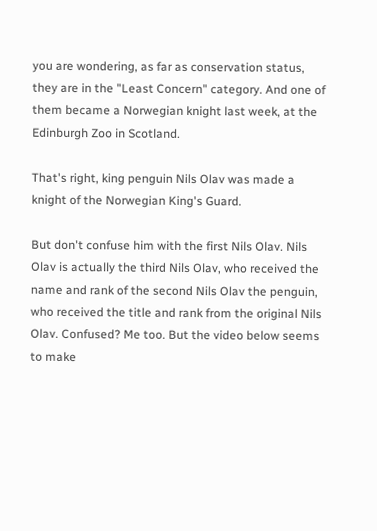you are wondering, as far as conservation status, they are in the "Least Concern" category. And one of them became a Norwegian knight last week, at the Edinburgh Zoo in Scotland.

That's right, king penguin Nils Olav was made a knight of the Norwegian King's Guard.

But don't confuse him with the first Nils Olav. Nils Olav is actually the third Nils Olav, who received the name and rank of the second Nils Olav the penguin, who received the title and rank from the original Nils Olav. Confused? Me too. But the video below seems to make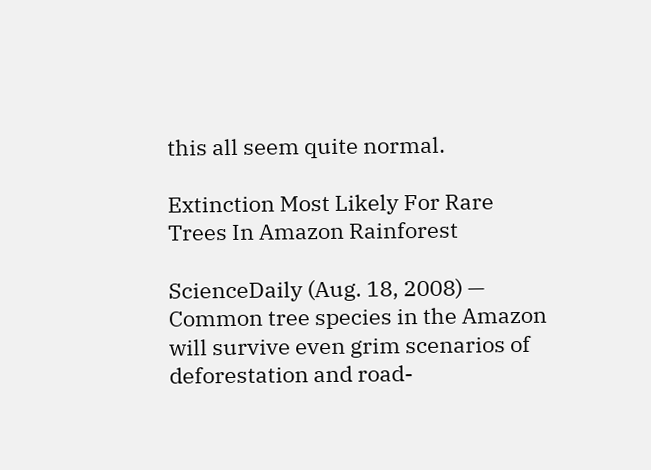this all seem quite normal.

Extinction Most Likely For Rare Trees In Amazon Rainforest

ScienceDaily (Aug. 18, 2008) — Common tree species in the Amazon will survive even grim scenarios of deforestation and road-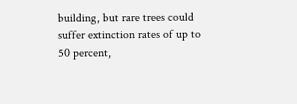building, but rare trees could suffer extinction rates of up to 50 percent,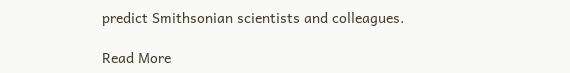predict Smithsonian scientists and colleagues.

Read More